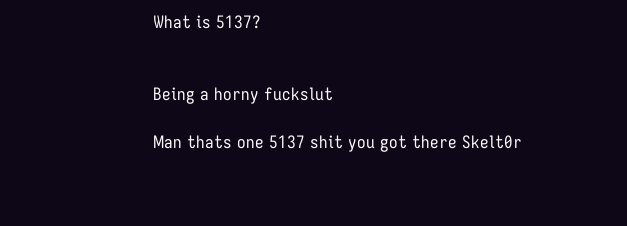What is 5137?


Being a horny fuckslut

Man thats one 5137 shit you got there Skelt0r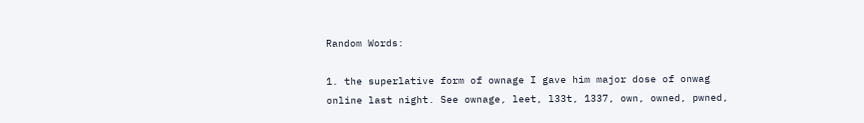Random Words:

1. the superlative form of ownage I gave him major dose of onwag online last night. See ownage, leet, l33t, 1337, own, owned, pwned,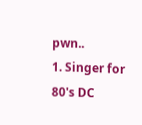pwn..
1. Singer for 80's DC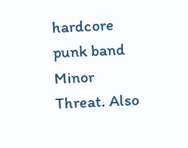hardcore punk band Minor Threat. Also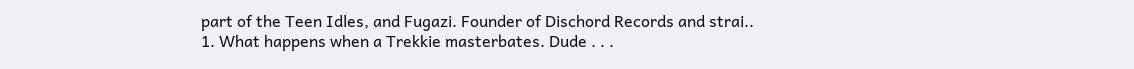part of the Teen Idles, and Fugazi. Founder of Dischord Records and strai..
1. What happens when a Trekkie masterbates. Dude . . .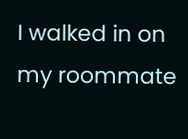I walked in on my roommate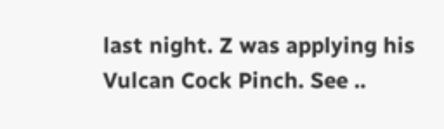last night. Z was applying his Vulcan Cock Pinch. See ..